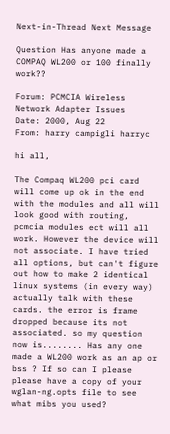Next-in-Thread Next Message

Question Has anyone made a COMPAQ WL200 or 100 finally work??

Forum: PCMCIA Wireless Network Adapter Issues
Date: 2000, Aug 22
From: harry campigli harryc

hi all,

The Compaq WL200 pci card will come up ok in the end with the modules and all will look good with routing, pcmcia modules ect will all work. However the device will not associate. I have tried all options, but can't figure out how to make 2 identical linux systems (in every way) actually talk with these cards. the error is frame dropped because its not associated. so my question now is........ Has any one made a WL200 work as an ap or bss ? If so can I please please have a copy of your wglan-ng.opts file to see what mibs you used?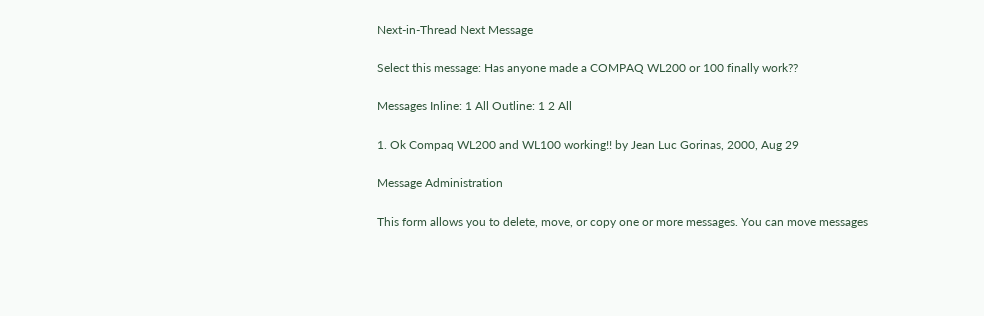Next-in-Thread Next Message

Select this message: Has anyone made a COMPAQ WL200 or 100 finally work??

Messages Inline: 1 All Outline: 1 2 All

1. Ok Compaq WL200 and WL100 working!! by Jean Luc Gorinas, 2000, Aug 29

Message Administration

This form allows you to delete, move, or copy one or more messages. You can move messages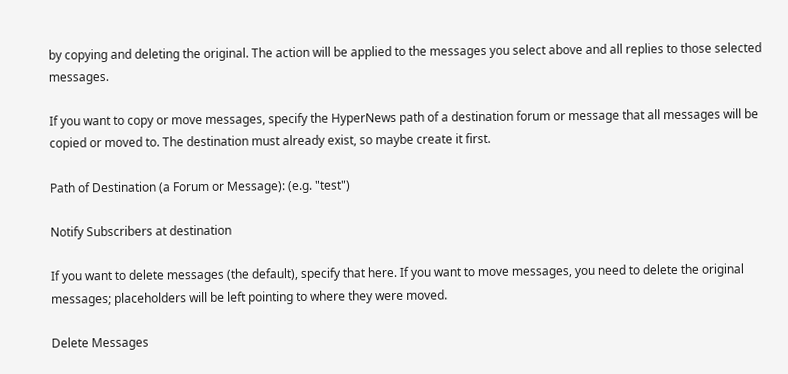by copying and deleting the original. The action will be applied to the messages you select above and all replies to those selected messages.

If you want to copy or move messages, specify the HyperNews path of a destination forum or message that all messages will be copied or moved to. The destination must already exist, so maybe create it first.

Path of Destination (a Forum or Message): (e.g. "test")

Notify Subscribers at destination

If you want to delete messages (the default), specify that here. If you want to move messages, you need to delete the original messages; placeholders will be left pointing to where they were moved.

Delete Messages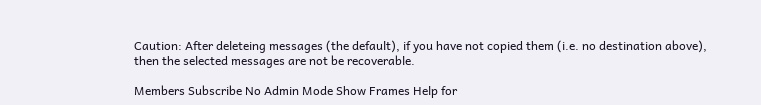Caution: After deleteing messages (the default), if you have not copied them (i.e. no destination above), then the selected messages are not be recoverable.

Members Subscribe No Admin Mode Show Frames Help for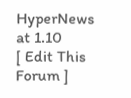HyperNews at 1.10
[ Edit This Forum ]